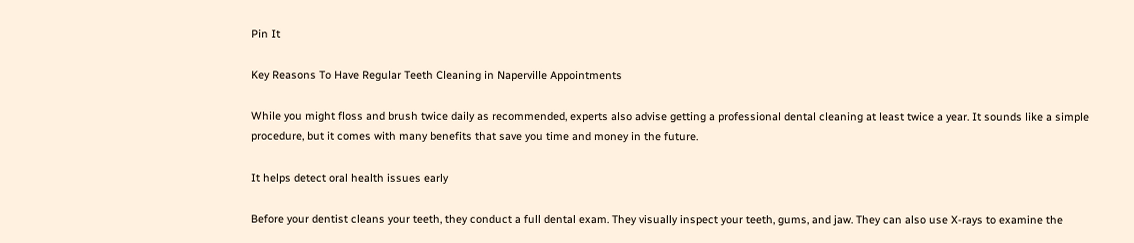Pin It

Key Reasons To Have Regular Teeth Cleaning in Naperville Appointments

While you might floss and brush twice daily as recommended, experts also advise getting a professional dental cleaning at least twice a year. It sounds like a simple procedure, but it comes with many benefits that save you time and money in the future.

It helps detect oral health issues early

Before your dentist cleans your teeth, they conduct a full dental exam. They visually inspect your teeth, gums, and jaw. They can also use X-rays to examine the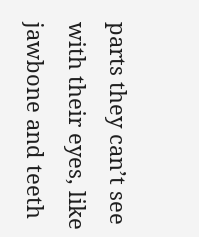parts they can’t see with their eyes, like jawbone and teeth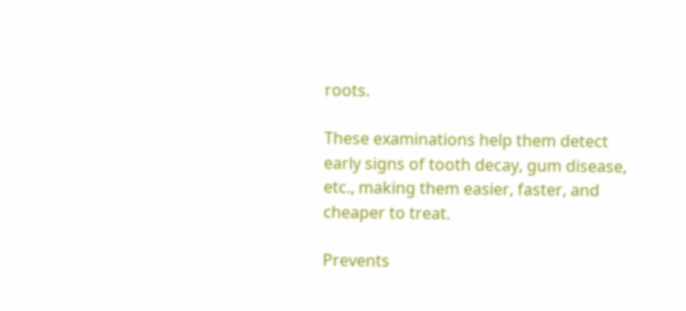roots.

These examinations help them detect early signs of tooth decay, gum disease, etc., making them easier, faster, and cheaper to treat.

Prevents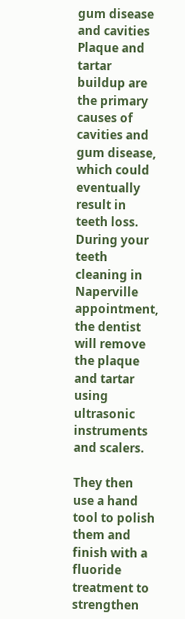gum disease and cavities Plaque and tartar buildup are the primary causes of cavities and gum disease, which could eventually result in teeth loss. During your teeth cleaning in Naperville appointment, the dentist will remove the plaque and tartar using ultrasonic instruments and scalers.

They then use a hand tool to polish them and finish with a fluoride treatment to strengthen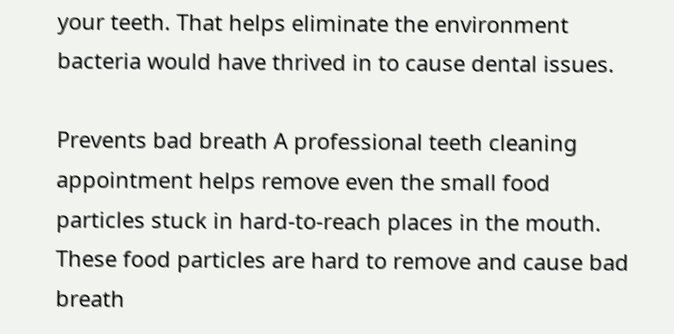your teeth. That helps eliminate the environment bacteria would have thrived in to cause dental issues.

Prevents bad breath A professional teeth cleaning appointment helps remove even the small food particles stuck in hard-to-reach places in the mouth. These food particles are hard to remove and cause bad breath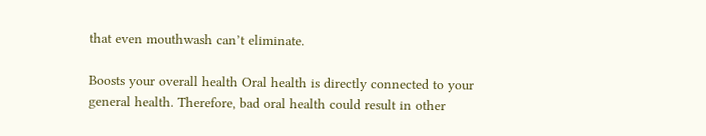that even mouthwash can’t eliminate.

Boosts your overall health Oral health is directly connected to your general health. Therefore, bad oral health could result in other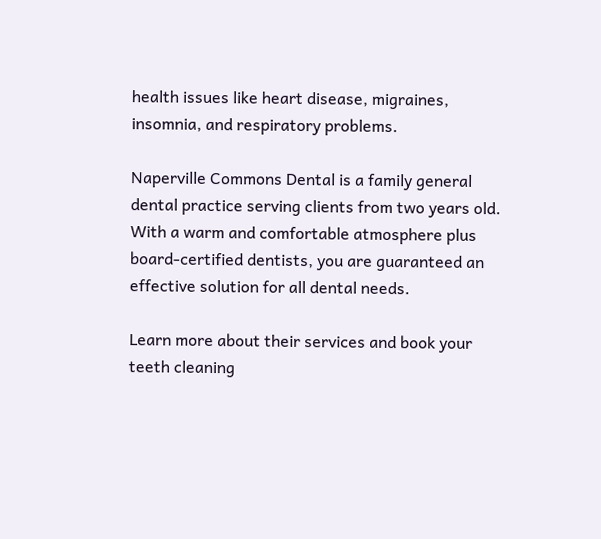health issues like heart disease, migraines, insomnia, and respiratory problems.

Naperville Commons Dental is a family general dental practice serving clients from two years old. With a warm and comfortable atmosphere plus board-certified dentists, you are guaranteed an effective solution for all dental needs.

Learn more about their services and book your teeth cleaning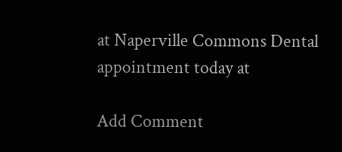at Naperville Commons Dental appointment today at

Add Comment